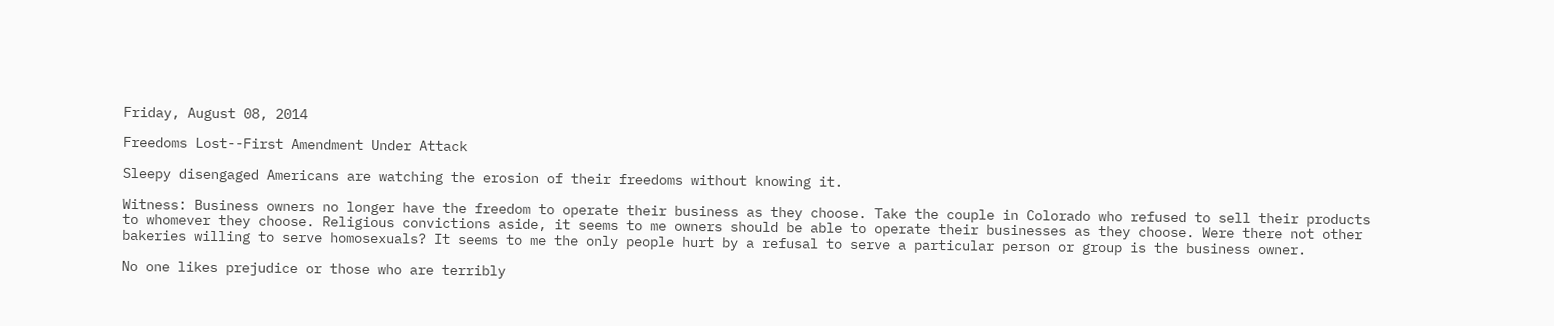Friday, August 08, 2014

Freedoms Lost--First Amendment Under Attack

Sleepy disengaged Americans are watching the erosion of their freedoms without knowing it.

Witness: Business owners no longer have the freedom to operate their business as they choose. Take the couple in Colorado who refused to sell their products to whomever they choose. Religious convictions aside, it seems to me owners should be able to operate their businesses as they choose. Were there not other bakeries willing to serve homosexuals? It seems to me the only people hurt by a refusal to serve a particular person or group is the business owner.

No one likes prejudice or those who are terribly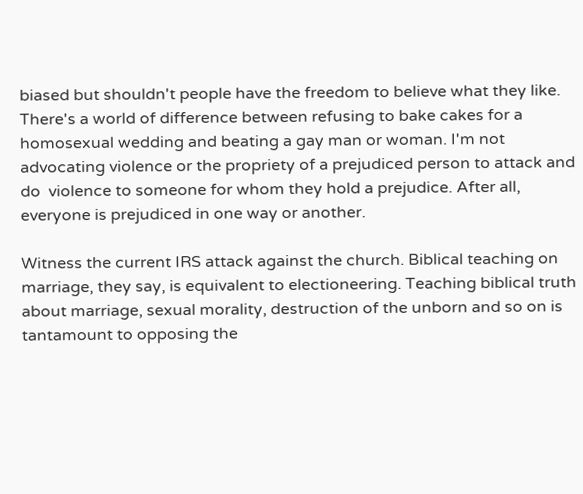biased but shouldn't people have the freedom to believe what they like. There's a world of difference between refusing to bake cakes for a homosexual wedding and beating a gay man or woman. I'm not advocating violence or the propriety of a prejudiced person to attack and do  violence to someone for whom they hold a prejudice. After all, everyone is prejudiced in one way or another.

Witness the current IRS attack against the church. Biblical teaching on marriage, they say, is equivalent to electioneering. Teaching biblical truth about marriage, sexual morality, destruction of the unborn and so on is tantamount to opposing the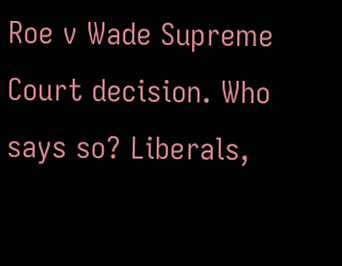Roe v Wade Supreme Court decision. Who says so? Liberals,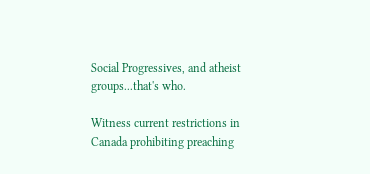Social Progressives, and atheist groups...that's who.

Witness current restrictions in Canada prohibiting preaching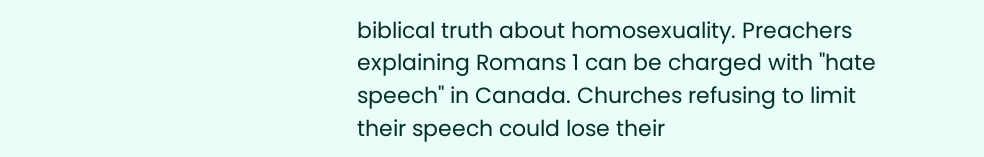biblical truth about homosexuality. Preachers explaining Romans 1 can be charged with "hate speech" in Canada. Churches refusing to limit their speech could lose their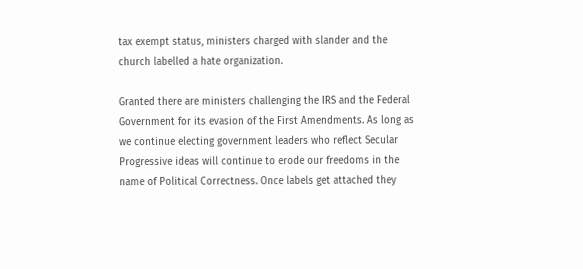tax exempt status, ministers charged with slander and the church labelled a hate organization.

Granted there are ministers challenging the IRS and the Federal Government for its evasion of the First Amendments. As long as we continue electing government leaders who reflect Secular Progressive ideas will continue to erode our freedoms in the name of Political Correctness. Once labels get attached they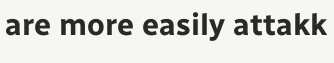are more easily attakk